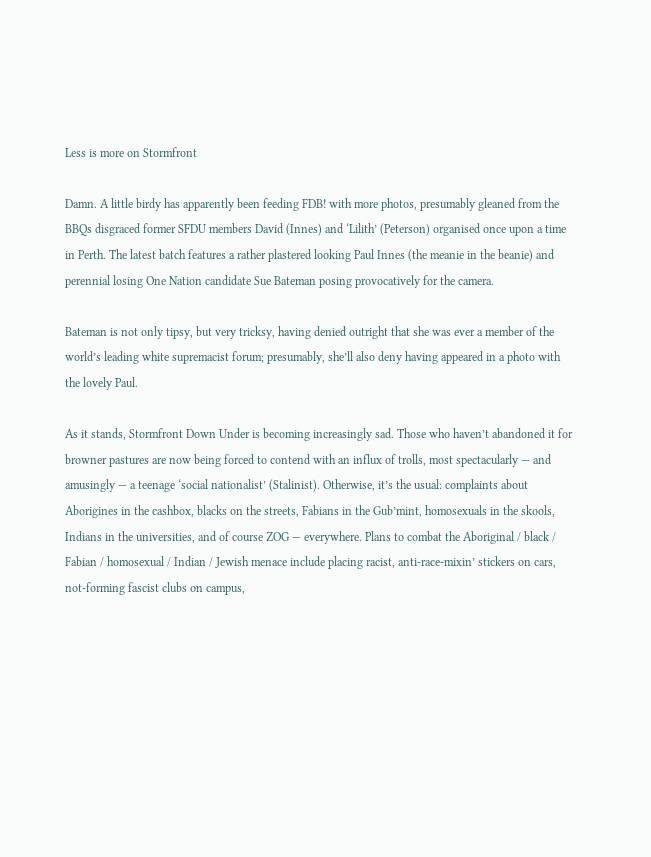Less is more on Stormfront

Damn. A little birdy has apparently been feeding FDB! with more photos, presumably gleaned from the BBQs disgraced former SFDU members David (Innes) and ‘Lilith’ (Peterson) organised once upon a time in Perth. The latest batch features a rather plastered looking Paul Innes (the meanie in the beanie) and perennial losing One Nation candidate Sue Bateman posing provocatively for the camera.

Bateman is not only tipsy, but very tricksy, having denied outright that she was ever a member of the world’s leading white supremacist forum; presumably, she’ll also deny having appeared in a photo with the lovely Paul.

As it stands, Stormfront Down Under is becoming increasingly sad. Those who haven’t abandoned it for browner pastures are now being forced to contend with an influx of trolls, most spectacularly — and amusingly — a teenage ‘social nationalist’ (Stalinist). Otherwise, it’s the usual: complaints about Aborigines in the cashbox, blacks on the streets, Fabians in the Gub’mint, homosexuals in the skools, Indians in the universities, and of course ZOG — everywhere. Plans to combat the Aboriginal / black / Fabian / homosexual / Indian / Jewish menace include placing racist, anti-race-mixin’ stickers on cars, not-forming fascist clubs on campus,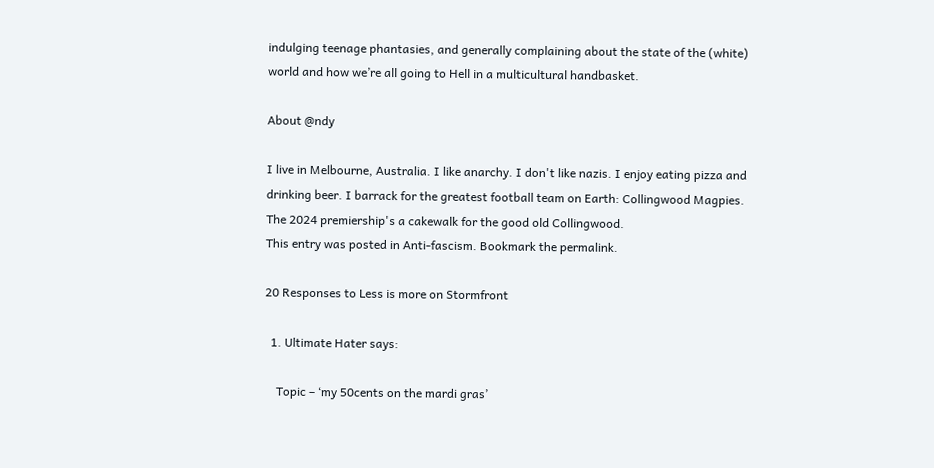indulging teenage phantasies, and generally complaining about the state of the (white) world and how we’re all going to Hell in a multicultural handbasket.

About @ndy

I live in Melbourne, Australia. I like anarchy. I don't like nazis. I enjoy eating pizza and drinking beer. I barrack for the greatest football team on Earth: Collingwood Magpies. The 2024 premiership's a cakewalk for the good old Collingwood.
This entry was posted in Anti-fascism. Bookmark the permalink.

20 Responses to Less is more on Stormfront

  1. Ultimate Hater says:

    Topic – ‘my 50cents on the mardi gras’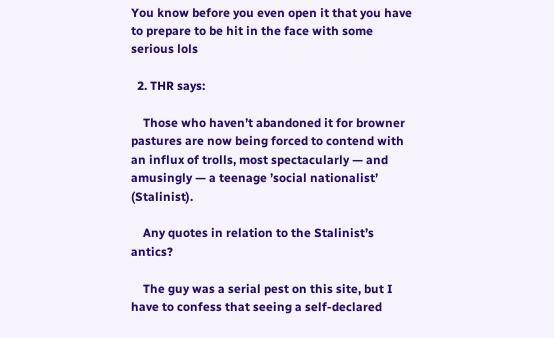You know before you even open it that you have to prepare to be hit in the face with some serious lols

  2. THR says:

    Those who haven’t abandoned it for browner pastures are now being forced to contend with an influx of trolls, most spectacularly — and amusingly — a teenage ’social nationalist’ (Stalinist).

    Any quotes in relation to the Stalinist’s antics?

    The guy was a serial pest on this site, but I have to confess that seeing a self-declared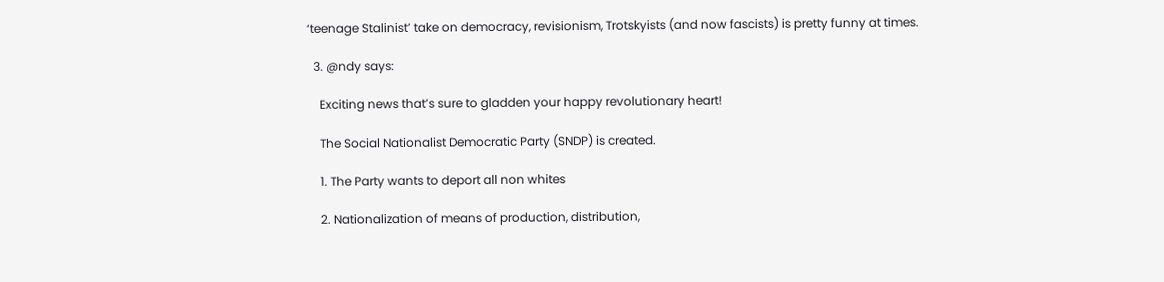‘teenage Stalinist’ take on democracy, revisionism, Trotskyists (and now fascists) is pretty funny at times.

  3. @ndy says:

    Exciting news that’s sure to gladden your happy revolutionary heart!

    The Social Nationalist Democratic Party (SNDP) is created.

    1. The Party wants to deport all non whites

    2. Nationalization of means of production, distribution,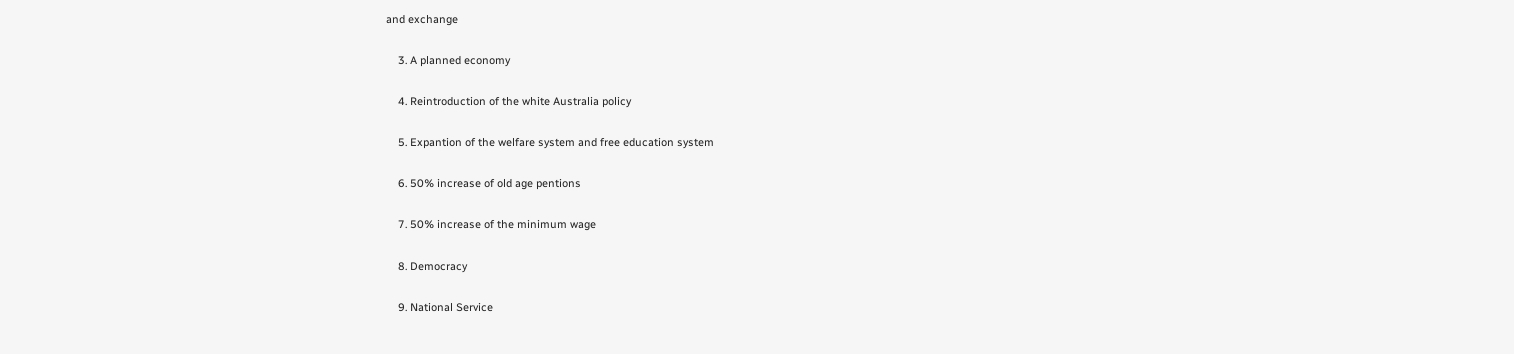and exchange

    3. A planned economy

    4. Reintroduction of the white Australia policy

    5. Expantion of the welfare system and free education system

    6. 50% increase of old age pentions

    7. 50% increase of the minimum wage

    8. Democracy

    9. National Service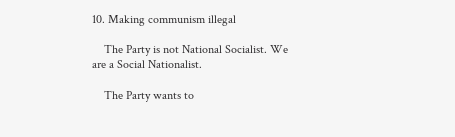10. Making communism illegal

    The Party is not National Socialist. We are a Social Nationalist.

    The Party wants to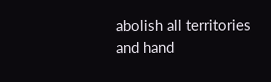abolish all territories and hand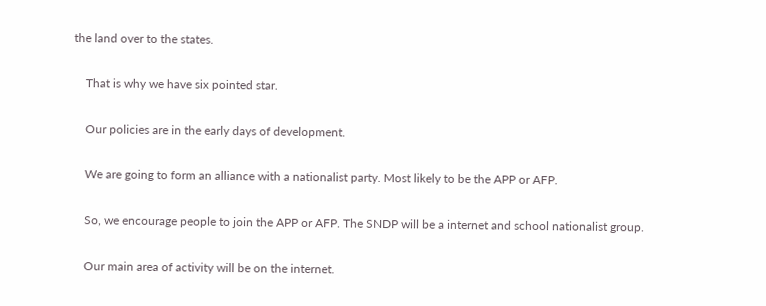the land over to the states.

    That is why we have six pointed star.

    Our policies are in the early days of development.

    We are going to form an alliance with a nationalist party. Most likely to be the APP or AFP.

    So, we encourage people to join the APP or AFP. The SNDP will be a internet and school nationalist group.

    Our main area of activity will be on the internet.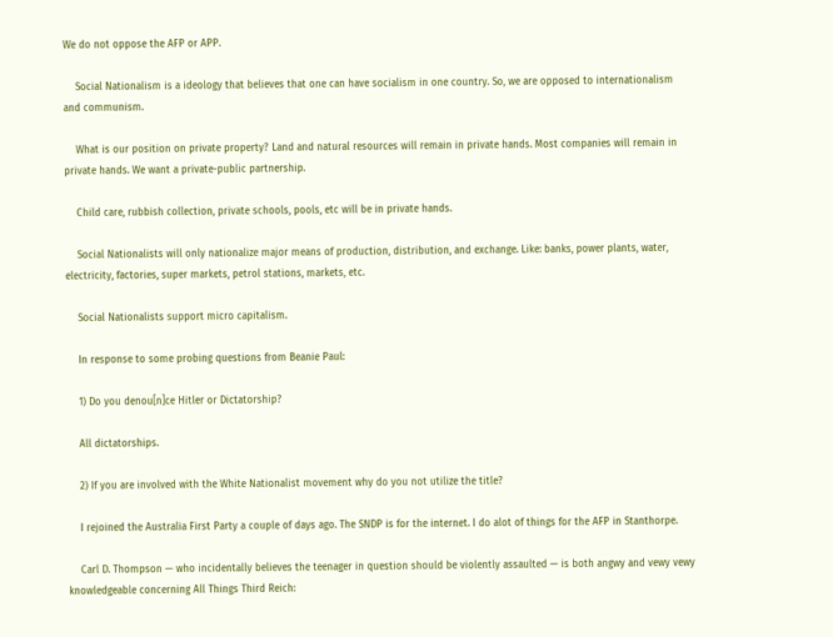We do not oppose the AFP or APP.

    Social Nationalism is a ideology that believes that one can have socialism in one country. So, we are opposed to internationalism and communism.

    What is our position on private property? Land and natural resources will remain in private hands. Most companies will remain in private hands. We want a private-public partnership.

    Child care, rubbish collection, private schools, pools, etc will be in private hands.

    Social Nationalists will only nationalize major means of production, distribution, and exchange. Like: banks, power plants, water, electricity, factories, super markets, petrol stations, markets, etc.

    Social Nationalists support micro capitalism.

    In response to some probing questions from Beanie Paul:

    1) Do you denou[n]ce Hitler or Dictatorship?

    All dictatorships.

    2) If you are involved with the White Nationalist movement why do you not utilize the title?

    I rejoined the Australia First Party a couple of days ago. The SNDP is for the internet. I do alot of things for the AFP in Stanthorpe.

    Carl D. Thompson — who incidentally believes the teenager in question should be violently assaulted — is both angwy and vewy vewy knowledgeable concerning All Things Third Reich: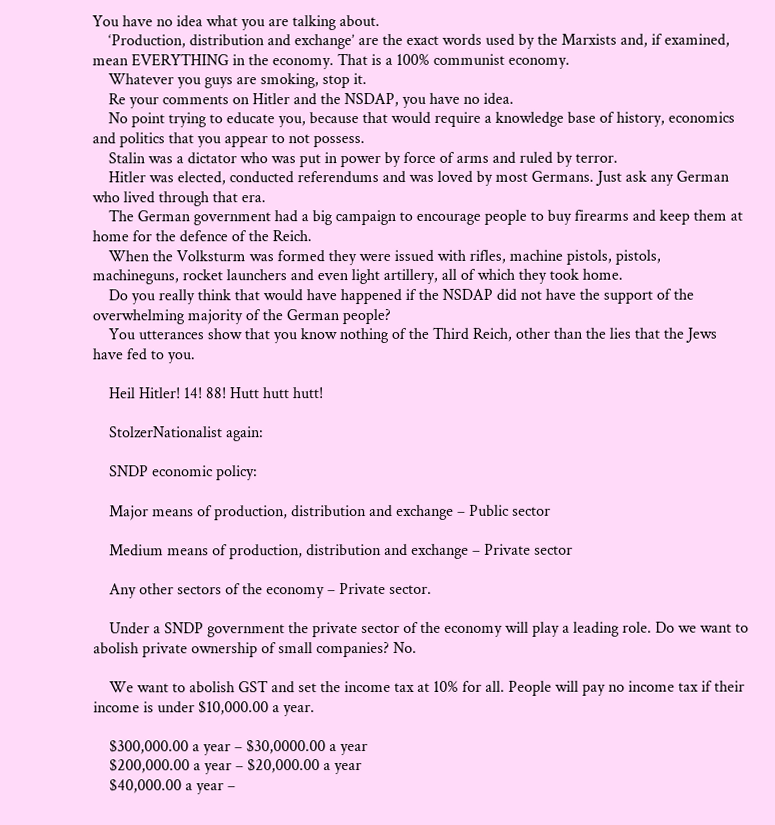You have no idea what you are talking about.
    ‘Production, distribution and exchange’ are the exact words used by the Marxists and, if examined, mean EVERYTHING in the economy. That is a 100% communist economy.
    Whatever you guys are smoking, stop it.
    Re your comments on Hitler and the NSDAP, you have no idea.
    No point trying to educate you, because that would require a knowledge base of history, economics and politics that you appear to not possess.
    Stalin was a dictator who was put in power by force of arms and ruled by terror.
    Hitler was elected, conducted referendums and was loved by most Germans. Just ask any German who lived through that era.
    The German government had a big campaign to encourage people to buy firearms and keep them at home for the defence of the Reich.
    When the Volksturm was formed they were issued with rifles, machine pistols, pistols, machineguns, rocket launchers and even light artillery, all of which they took home.
    Do you really think that would have happened if the NSDAP did not have the support of the overwhelming majority of the German people?
    You utterances show that you know nothing of the Third Reich, other than the lies that the Jews have fed to you.

    Heil Hitler! 14! 88! Hutt hutt hutt!

    StolzerNationalist again:

    SNDP economic policy:

    Major means of production, distribution and exchange – Public sector

    Medium means of production, distribution and exchange – Private sector

    Any other sectors of the economy – Private sector.

    Under a SNDP government the private sector of the economy will play a leading role. Do we want to abolish private ownership of small companies? No.

    We want to abolish GST and set the income tax at 10% for all. People will pay no income tax if their income is under $10,000.00 a year.

    $300,000.00 a year – $30,0000.00 a year
    $200,000.00 a year – $20,000.00 a year
    $40,000.00 a year –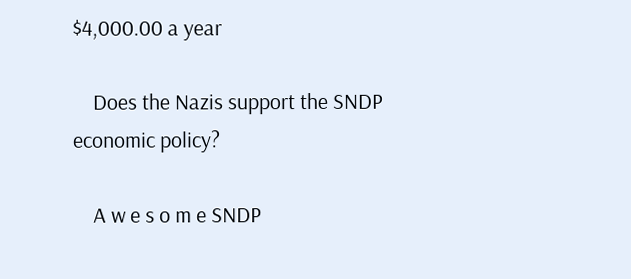$4,000.00 a year

    Does the Nazis support the SNDP economic policy?

    A w e s o m e SNDP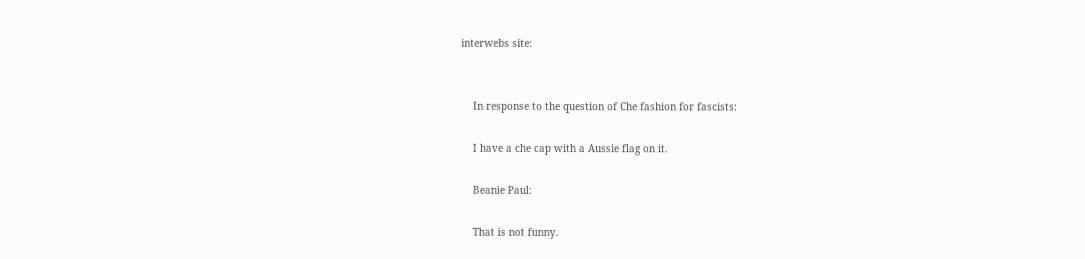interwebs site:


    In response to the question of Che fashion for fascists:

    I have a che cap with a Aussie flag on it.

    Beanie Paul:

    That is not funny.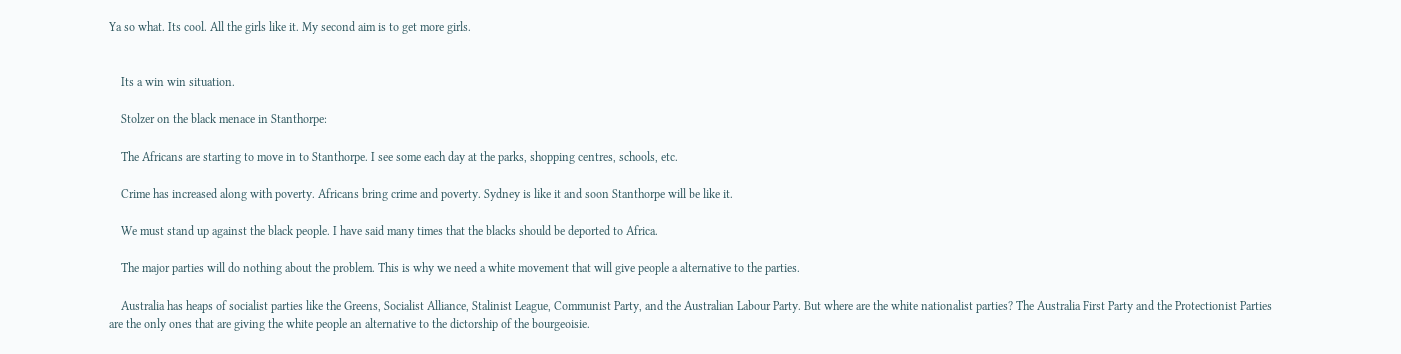Ya so what. Its cool. All the girls like it. My second aim is to get more girls.


    Its a win win situation.

    Stolzer on the black menace in Stanthorpe:

    The Africans are starting to move in to Stanthorpe. I see some each day at the parks, shopping centres, schools, etc.

    Crime has increased along with poverty. Africans bring crime and poverty. Sydney is like it and soon Stanthorpe will be like it.

    We must stand up against the black people. I have said many times that the blacks should be deported to Africa.

    The major parties will do nothing about the problem. This is why we need a white movement that will give people a alternative to the parties.

    Australia has heaps of socialist parties like the Greens, Socialist Alliance, Stalinist League, Communist Party, and the Australian Labour Party. But where are the white nationalist parties? The Australia First Party and the Protectionist Parties are the only ones that are giving the white people an alternative to the dictorship of the bourgeoisie.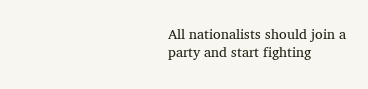All nationalists should join a party and start fighting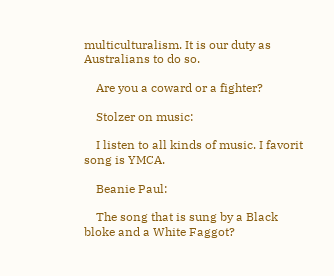multiculturalism. It is our duty as Australians to do so.

    Are you a coward or a fighter?

    Stolzer on music:

    I listen to all kinds of music. I favorit song is YMCA.

    Beanie Paul:

    The song that is sung by a Black bloke and a White Faggot?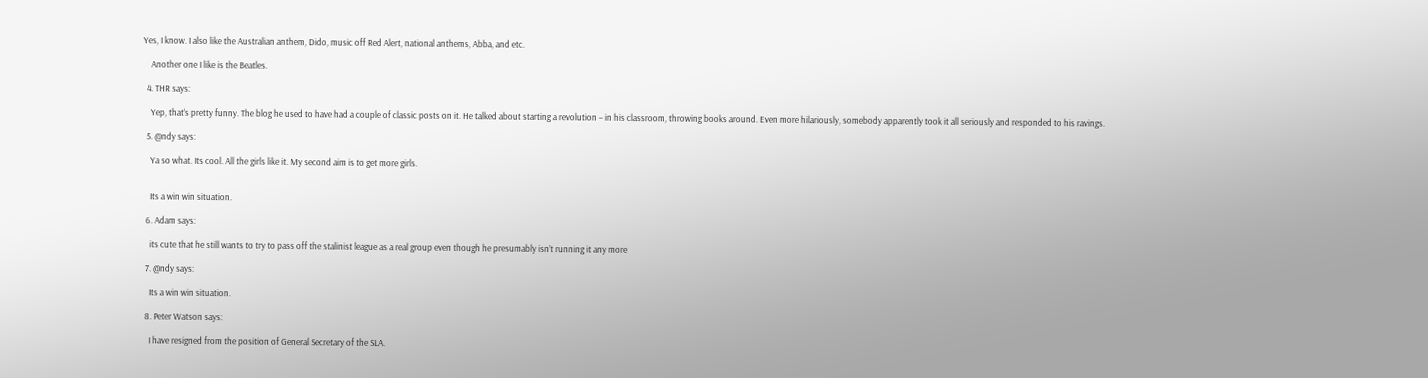Yes, I know. I also like the Australian anthem, Dido, music off Red Alert, national anthems, Abba, and etc.

    Another one I like is the Beatles.

  4. THR says:

    Yep, that’s pretty funny. The blog he used to have had a couple of classic posts on it. He talked about starting a revolution – in his classroom, throwing books around. Even more hilariously, somebody apparently took it all seriously and responded to his ravings.

  5. @ndy says:

    Ya so what. Its cool. All the girls like it. My second aim is to get more girls.


    Its a win win situation.

  6. Adam says:

    its cute that he still wants to try to pass off the stalinist league as a real group even though he presumably isn’t running it any more

  7. @ndy says:

    Its a win win situation.

  8. Peter Watson says:

    I have resigned from the position of General Secretary of the SLA.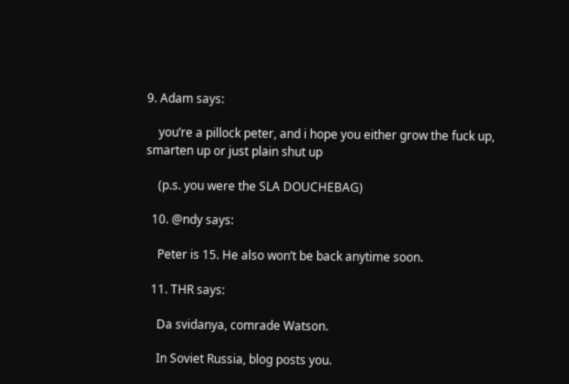9. Adam says:

    you’re a pillock peter, and i hope you either grow the fuck up, smarten up or just plain shut up

    (p.s. you were the SLA DOUCHEBAG)

  10. @ndy says:

    Peter is 15. He also won’t be back anytime soon.

  11. THR says:

    Da svidanya, comrade Watson.

    In Soviet Russia, blog posts you.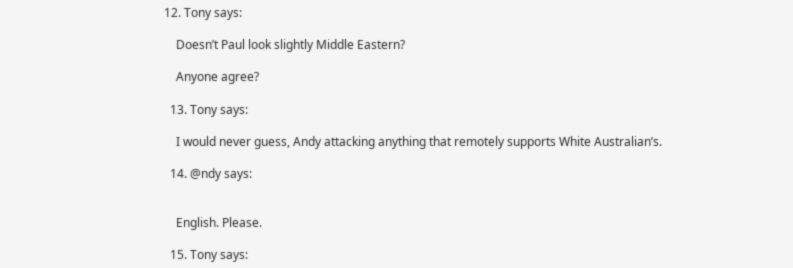12. Tony says:

    Doesn’t Paul look slightly Middle Eastern?

    Anyone agree?

  13. Tony says:

    I would never guess, Andy attacking anything that remotely supports White Australian’s.

  14. @ndy says:


    English. Please.

  15. Tony says: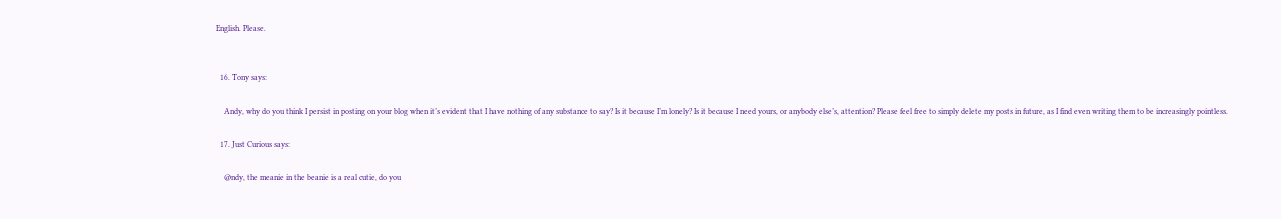English. Please.


  16. Tony says:

    Andy, why do you think I persist in posting on your blog when it’s evident that I have nothing of any substance to say? Is it because I’m lonely? Is it because I need yours, or anybody else’s, attention? Please feel free to simply delete my posts in future, as I find even writing them to be increasingly pointless.

  17. Just Curious says:

    @ndy, the meanie in the beanie is a real cutie, do you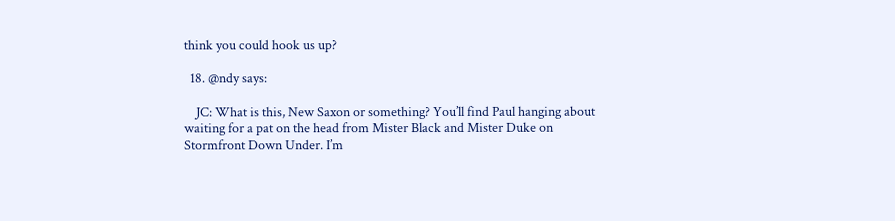think you could hook us up?

  18. @ndy says:

    JC: What is this, New Saxon or something? You’ll find Paul hanging about waiting for a pat on the head from Mister Black and Mister Duke on Stormfront Down Under. I’m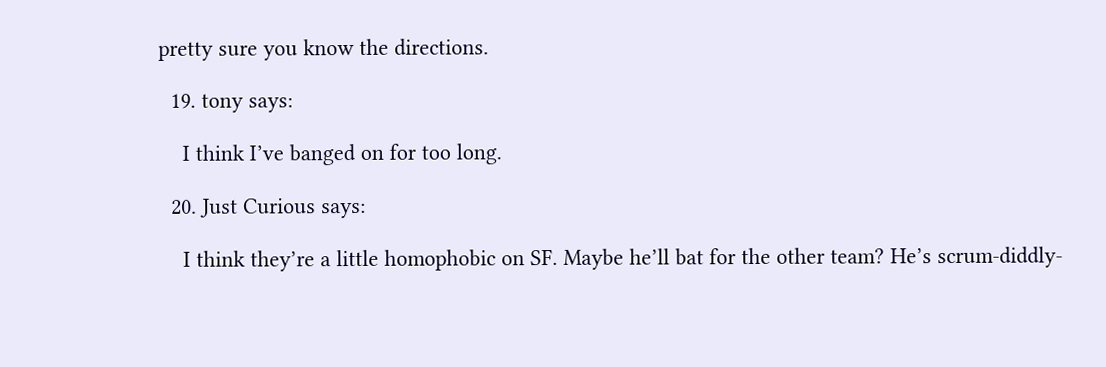pretty sure you know the directions.

  19. tony says:

    I think I’ve banged on for too long.

  20. Just Curious says:

    I think they’re a little homophobic on SF. Maybe he’ll bat for the other team? He’s scrum-diddly-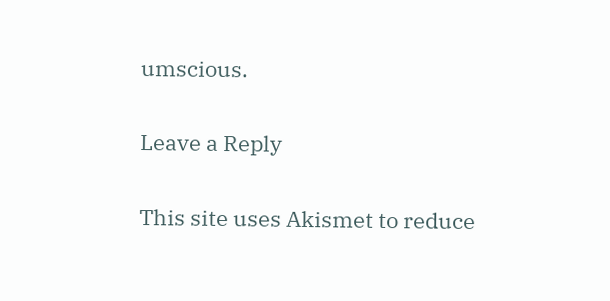umscious.

Leave a Reply

This site uses Akismet to reduce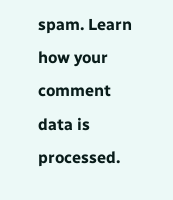spam. Learn how your comment data is processed.